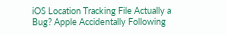iOS Location Tracking File Actually a Bug? Apple Accidentally Following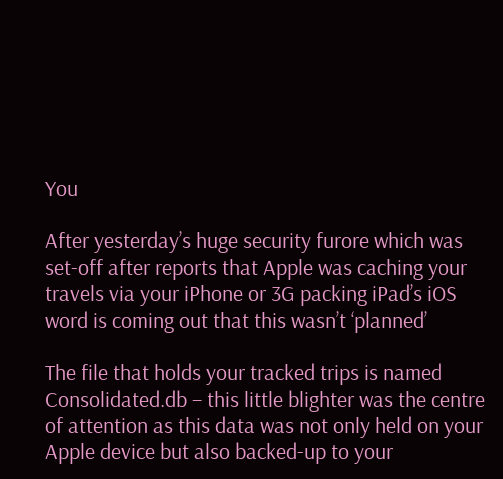You

After yesterday’s huge security furore which was set-off after reports that Apple was caching your travels via your iPhone or 3G packing iPad’s iOS word is coming out that this wasn’t ‘planned’

The file that holds your tracked trips is named Consolidated.db – this little blighter was the centre of attention as this data was not only held on your Apple device but also backed-up to your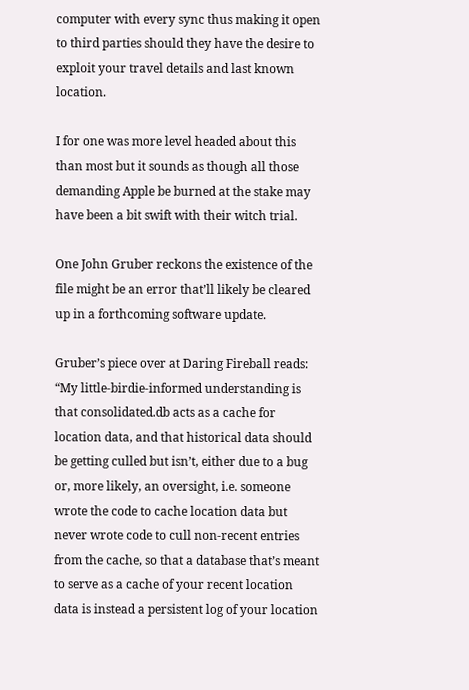computer with every sync thus making it open to third parties should they have the desire to exploit your travel details and last known location.

I for one was more level headed about this than most but it sounds as though all those demanding Apple be burned at the stake may have been a bit swift with their witch trial.

One John Gruber reckons the existence of the file might be an error that’ll likely be cleared up in a forthcoming software update.

Gruber’s piece over at Daring Fireball reads: “My little-birdie-informed understanding is that consolidated.db acts as a cache for location data, and that historical data should be getting culled but isn’t, either due to a bug or, more likely, an oversight, i.e. someone wrote the code to cache location data but never wrote code to cull non-recent entries from the cache, so that a database that’s meant to serve as a cache of your recent location data is instead a persistent log of your location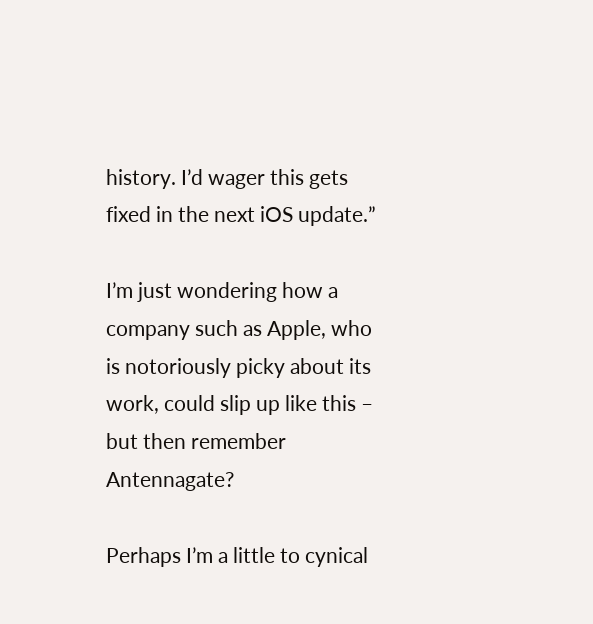history. I’d wager this gets fixed in the next iOS update.”

I’m just wondering how a company such as Apple, who is notoriously picky about its work, could slip up like this – but then remember Antennagate?

Perhaps I’m a little to cynical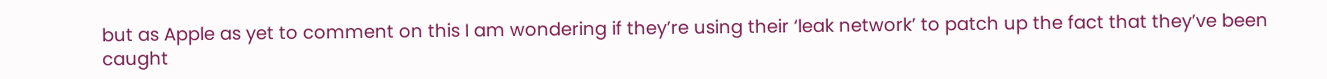but as Apple as yet to comment on this I am wondering if they’re using their ‘leak network’ to patch up the fact that they’ve been caught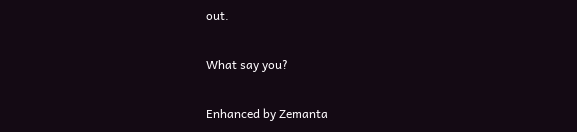out.

What say you?

Enhanced by Zemanta